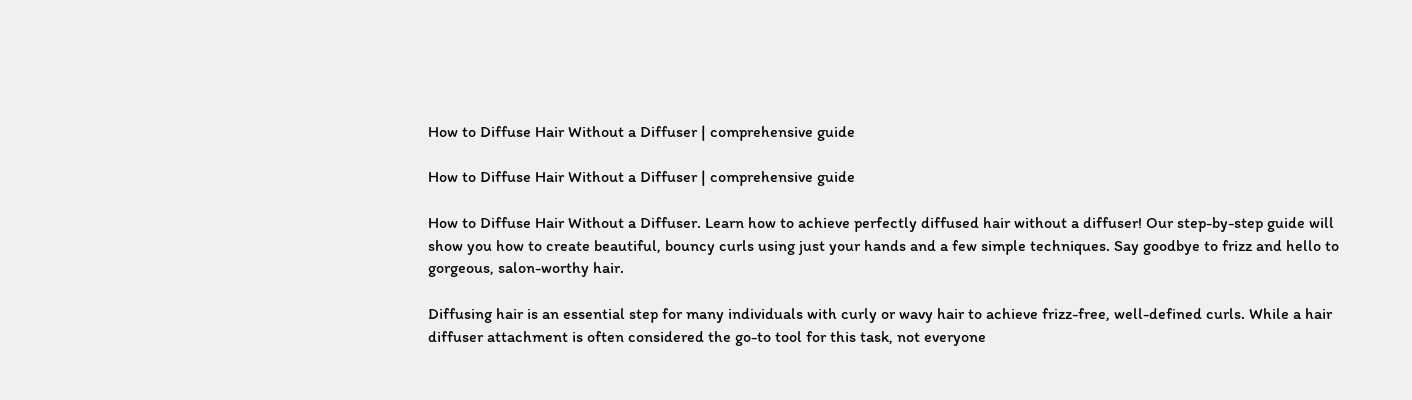How to Diffuse Hair Without a Diffuser | comprehensive guide

How to Diffuse Hair Without a Diffuser | comprehensive guide

How to Diffuse Hair Without a Diffuser. Learn how to achieve perfectly diffused hair without a diffuser! Our step-by-step guide will show you how to create beautiful, bouncy curls using just your hands and a few simple techniques. Say goodbye to frizz and hello to gorgeous, salon-worthy hair.

Diffusing hair is an essential step for many individuals with curly or wavy hair to achieve frizz-free, well-defined curls. While a hair diffuser attachment is often considered the go-to tool for this task, not everyone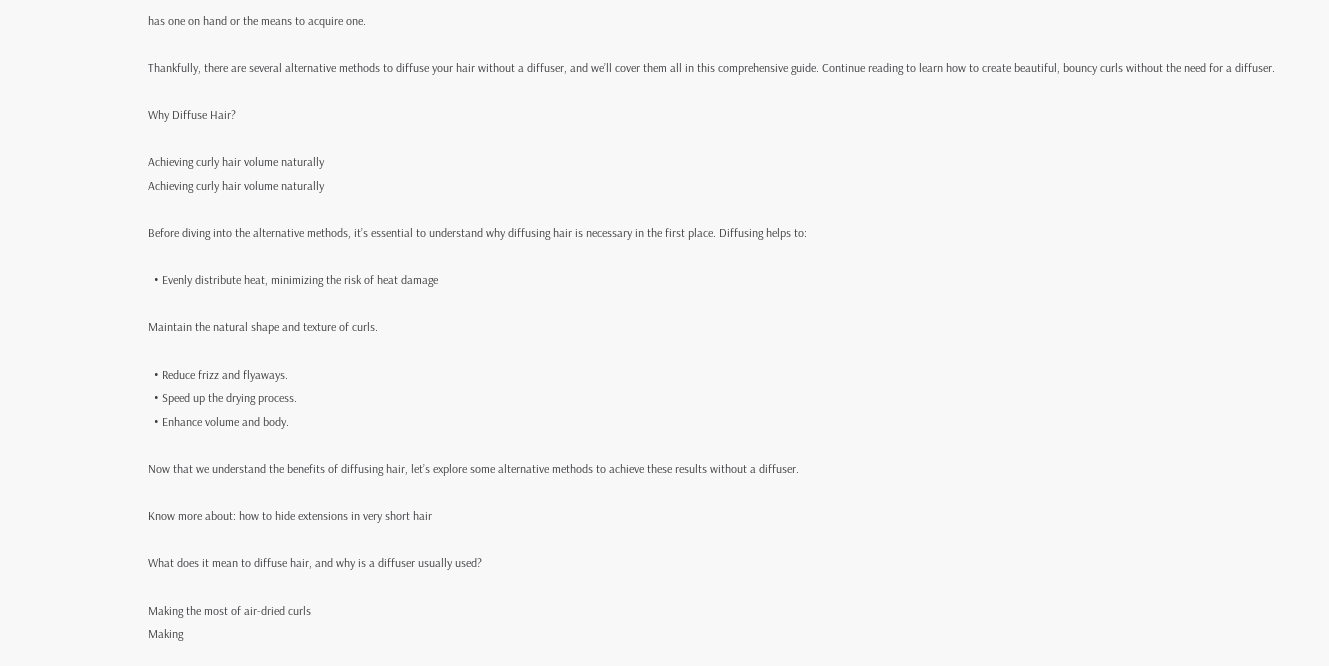has one on hand or the means to acquire one.

Thankfully, there are several alternative methods to diffuse your hair without a diffuser, and we’ll cover them all in this comprehensive guide. Continue reading to learn how to create beautiful, bouncy curls without the need for a diffuser.

Why Diffuse Hair?

Achieving curly hair volume naturally
Achieving curly hair volume naturally

Before diving into the alternative methods, it’s essential to understand why diffusing hair is necessary in the first place. Diffusing helps to:

  • Evenly distribute heat, minimizing the risk of heat damage

Maintain the natural shape and texture of curls.

  • Reduce frizz and flyaways.
  • Speed up the drying process.
  • Enhance volume and body.

Now that we understand the benefits of diffusing hair, let’s explore some alternative methods to achieve these results without a diffuser.

Know more about: how to hide extensions in very short hair

What does it mean to diffuse hair, and why is a diffuser usually used?

Making the most of air-dried curls
Making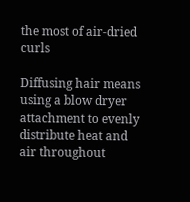the most of air-dried curls

Diffusing hair means using a blow dryer attachment to evenly distribute heat and air throughout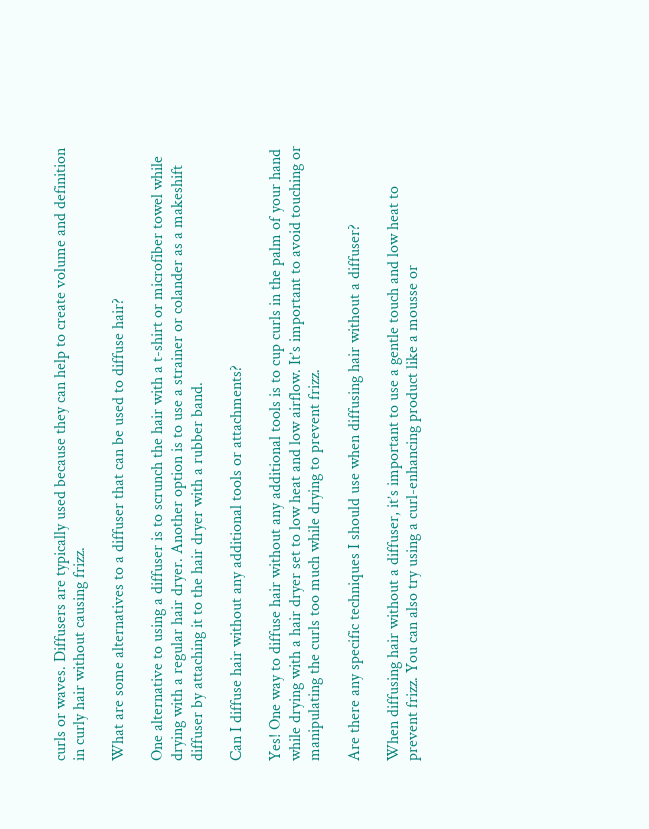curls or waves. Diffusers are typically used because they can help to create volume and definition in curly hair without causing frizz.

What are some alternatives to a diffuser that can be used to diffuse hair?

One alternative to using a diffuser is to scrunch the hair with a t-shirt or microfiber towel while drying with a regular hair dryer. Another option is to use a strainer or colander as a makeshift diffuser by attaching it to the hair dryer with a rubber band.

Can I diffuse hair without any additional tools or attachments?

Yes! One way to diffuse hair without any additional tools is to cup curls in the palm of your hand while drying with a hair dryer set to low heat and low airflow. It’s important to avoid touching or manipulating the curls too much while drying to prevent frizz.

Are there any specific techniques I should use when diffusing hair without a diffuser?

When diffusing hair without a diffuser, it’s important to use a gentle touch and low heat to prevent frizz. You can also try using a curl-enhancing product like a mousse or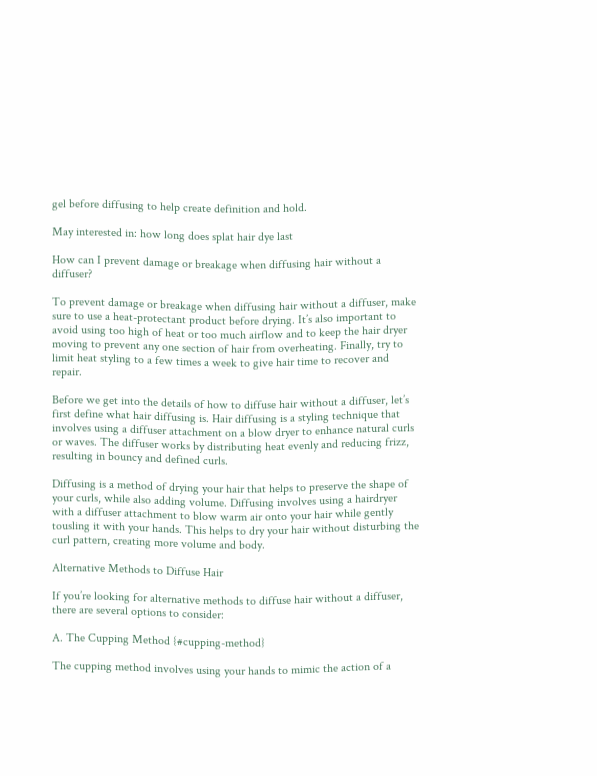gel before diffusing to help create definition and hold.

May interested in: how long does splat hair dye last

How can I prevent damage or breakage when diffusing hair without a diffuser?

To prevent damage or breakage when diffusing hair without a diffuser, make sure to use a heat-protectant product before drying. It’s also important to avoid using too high of heat or too much airflow and to keep the hair dryer moving to prevent any one section of hair from overheating. Finally, try to limit heat styling to a few times a week to give hair time to recover and repair.

Before we get into the details of how to diffuse hair without a diffuser, let’s first define what hair diffusing is. Hair diffusing is a styling technique that involves using a diffuser attachment on a blow dryer to enhance natural curls or waves. The diffuser works by distributing heat evenly and reducing frizz, resulting in bouncy and defined curls.

Diffusing is a method of drying your hair that helps to preserve the shape of your curls, while also adding volume. Diffusing involves using a hairdryer with a diffuser attachment to blow warm air onto your hair while gently tousling it with your hands. This helps to dry your hair without disturbing the curl pattern, creating more volume and body.

Alternative Methods to Diffuse Hair

If you’re looking for alternative methods to diffuse hair without a diffuser, there are several options to consider:

A. The Cupping Method {#cupping-method}

The cupping method involves using your hands to mimic the action of a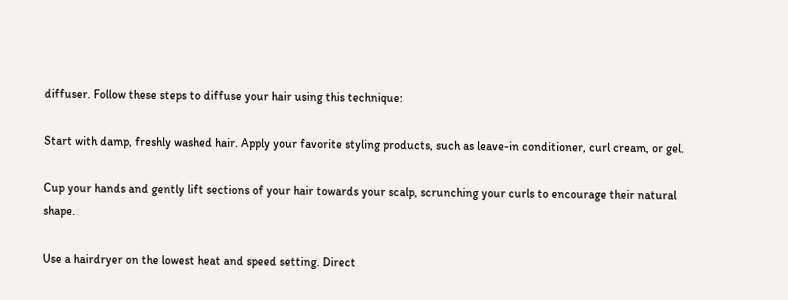diffuser. Follow these steps to diffuse your hair using this technique:

Start with damp, freshly washed hair. Apply your favorite styling products, such as leave-in conditioner, curl cream, or gel.

Cup your hands and gently lift sections of your hair towards your scalp, scrunching your curls to encourage their natural shape.

Use a hairdryer on the lowest heat and speed setting. Direct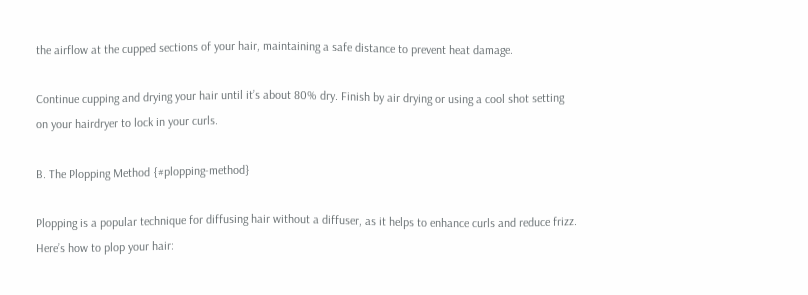the airflow at the cupped sections of your hair, maintaining a safe distance to prevent heat damage.

Continue cupping and drying your hair until it’s about 80% dry. Finish by air drying or using a cool shot setting on your hairdryer to lock in your curls.

B. The Plopping Method {#plopping-method}

Plopping is a popular technique for diffusing hair without a diffuser, as it helps to enhance curls and reduce frizz. Here’s how to plop your hair: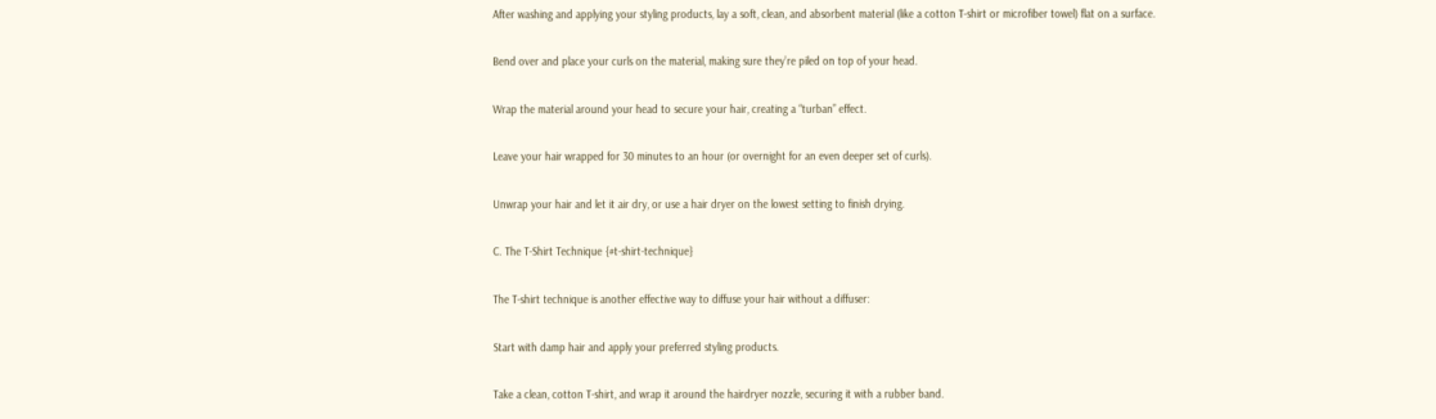After washing and applying your styling products, lay a soft, clean, and absorbent material (like a cotton T-shirt or microfiber towel) flat on a surface.

Bend over and place your curls on the material, making sure they’re piled on top of your head.

Wrap the material around your head to secure your hair, creating a “turban” effect.

Leave your hair wrapped for 30 minutes to an hour (or overnight for an even deeper set of curls).

Unwrap your hair and let it air dry, or use a hair dryer on the lowest setting to finish drying.

C. The T-Shirt Technique {#t-shirt-technique}

The T-shirt technique is another effective way to diffuse your hair without a diffuser:

Start with damp hair and apply your preferred styling products.

Take a clean, cotton T-shirt, and wrap it around the hairdryer nozzle, securing it with a rubber band.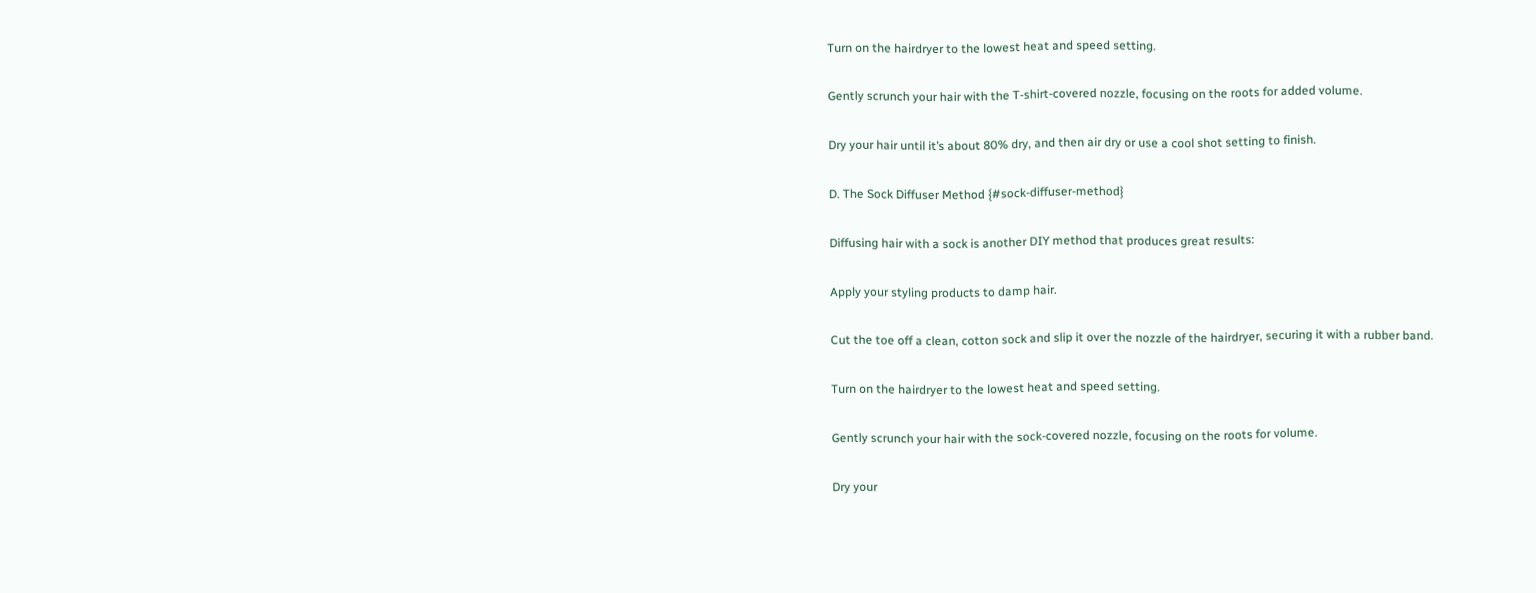Turn on the hairdryer to the lowest heat and speed setting.

Gently scrunch your hair with the T-shirt-covered nozzle, focusing on the roots for added volume.

Dry your hair until it’s about 80% dry, and then air dry or use a cool shot setting to finish.

D. The Sock Diffuser Method {#sock-diffuser-method}

Diffusing hair with a sock is another DIY method that produces great results:

Apply your styling products to damp hair.

Cut the toe off a clean, cotton sock and slip it over the nozzle of the hairdryer, securing it with a rubber band.

Turn on the hairdryer to the lowest heat and speed setting.

Gently scrunch your hair with the sock-covered nozzle, focusing on the roots for volume.

Dry your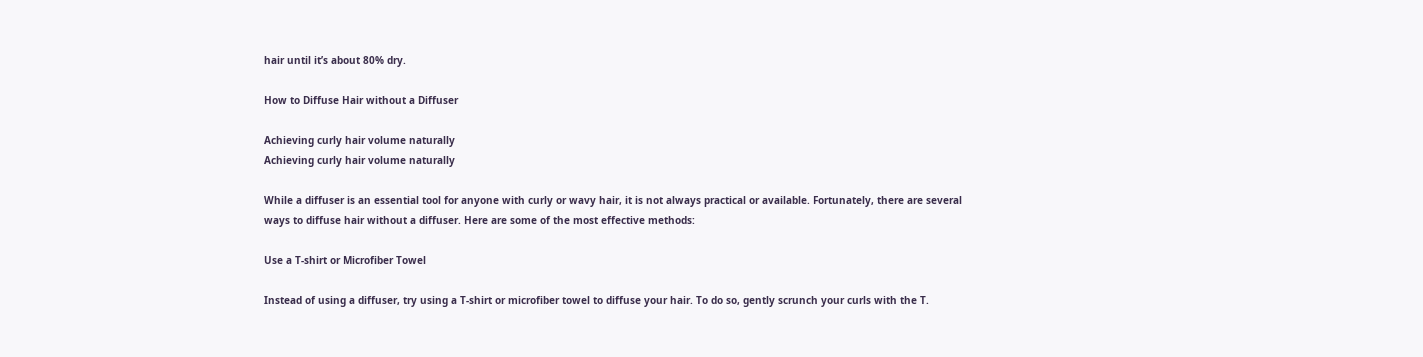hair until it’s about 80% dry.

How to Diffuse Hair without a Diffuser

Achieving curly hair volume naturally
Achieving curly hair volume naturally

While a diffuser is an essential tool for anyone with curly or wavy hair, it is not always practical or available. Fortunately, there are several ways to diffuse hair without a diffuser. Here are some of the most effective methods:

Use a T-shirt or Microfiber Towel

Instead of using a diffuser, try using a T-shirt or microfiber towel to diffuse your hair. To do so, gently scrunch your curls with the T.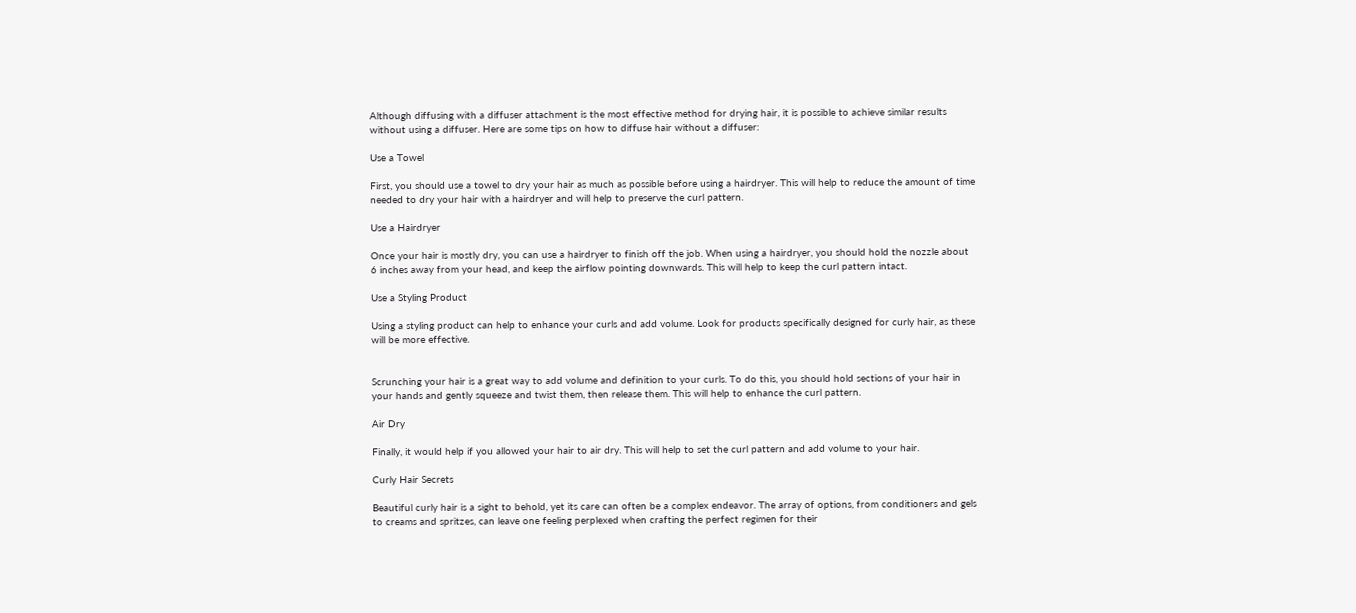Although diffusing with a diffuser attachment is the most effective method for drying hair, it is possible to achieve similar results without using a diffuser. Here are some tips on how to diffuse hair without a diffuser:

Use a Towel

First, you should use a towel to dry your hair as much as possible before using a hairdryer. This will help to reduce the amount of time needed to dry your hair with a hairdryer and will help to preserve the curl pattern.

Use a Hairdryer

Once your hair is mostly dry, you can use a hairdryer to finish off the job. When using a hairdryer, you should hold the nozzle about 6 inches away from your head, and keep the airflow pointing downwards. This will help to keep the curl pattern intact.

Use a Styling Product

Using a styling product can help to enhance your curls and add volume. Look for products specifically designed for curly hair, as these will be more effective.


Scrunching your hair is a great way to add volume and definition to your curls. To do this, you should hold sections of your hair in your hands and gently squeeze and twist them, then release them. This will help to enhance the curl pattern.

Air Dry

Finally, it would help if you allowed your hair to air dry. This will help to set the curl pattern and add volume to your hair.

Curly Hair Secrets

Beautiful curly hair is a sight to behold, yet its care can often be a complex endeavor. The array of options, from conditioners and gels to creams and spritzes, can leave one feeling perplexed when crafting the perfect regimen for their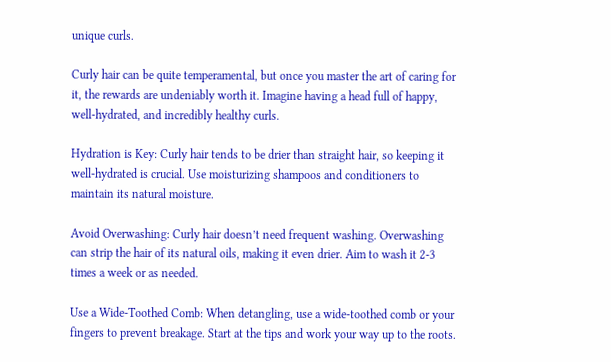unique curls.

Curly hair can be quite temperamental, but once you master the art of caring for it, the rewards are undeniably worth it. Imagine having a head full of happy, well-hydrated, and incredibly healthy curls.

Hydration is Key: Curly hair tends to be drier than straight hair, so keeping it well-hydrated is crucial. Use moisturizing shampoos and conditioners to maintain its natural moisture.

Avoid Overwashing: Curly hair doesn’t need frequent washing. Overwashing can strip the hair of its natural oils, making it even drier. Aim to wash it 2-3 times a week or as needed.

Use a Wide-Toothed Comb: When detangling, use a wide-toothed comb or your fingers to prevent breakage. Start at the tips and work your way up to the roots.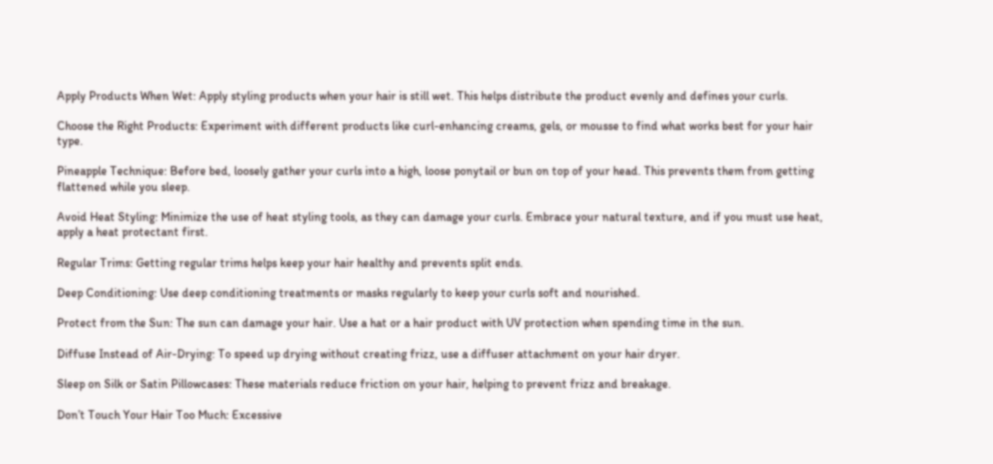Apply Products When Wet: Apply styling products when your hair is still wet. This helps distribute the product evenly and defines your curls.

Choose the Right Products: Experiment with different products like curl-enhancing creams, gels, or mousse to find what works best for your hair type.

Pineapple Technique: Before bed, loosely gather your curls into a high, loose ponytail or bun on top of your head. This prevents them from getting flattened while you sleep.

Avoid Heat Styling: Minimize the use of heat styling tools, as they can damage your curls. Embrace your natural texture, and if you must use heat, apply a heat protectant first.

Regular Trims: Getting regular trims helps keep your hair healthy and prevents split ends.

Deep Conditioning: Use deep conditioning treatments or masks regularly to keep your curls soft and nourished.

Protect from the Sun: The sun can damage your hair. Use a hat or a hair product with UV protection when spending time in the sun.

Diffuse Instead of Air-Drying: To speed up drying without creating frizz, use a diffuser attachment on your hair dryer.

Sleep on Silk or Satin Pillowcases: These materials reduce friction on your hair, helping to prevent frizz and breakage.

Don’t Touch Your Hair Too Much: Excessive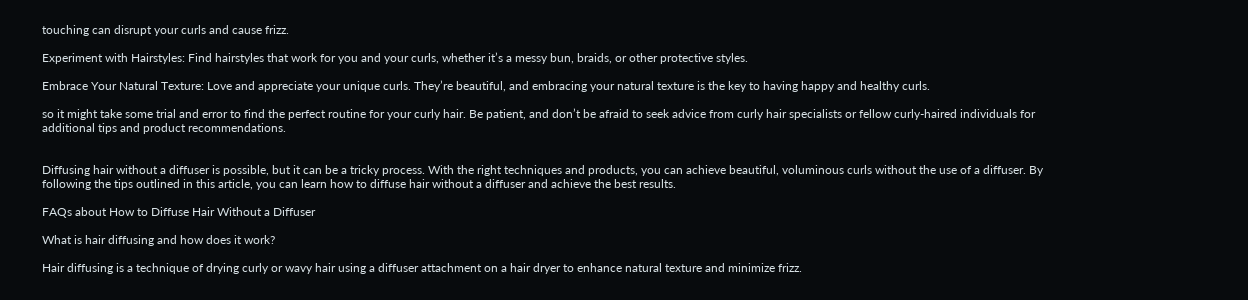touching can disrupt your curls and cause frizz.

Experiment with Hairstyles: Find hairstyles that work for you and your curls, whether it’s a messy bun, braids, or other protective styles.

Embrace Your Natural Texture: Love and appreciate your unique curls. They’re beautiful, and embracing your natural texture is the key to having happy and healthy curls.

so it might take some trial and error to find the perfect routine for your curly hair. Be patient, and don’t be afraid to seek advice from curly hair specialists or fellow curly-haired individuals for additional tips and product recommendations.


Diffusing hair without a diffuser is possible, but it can be a tricky process. With the right techniques and products, you can achieve beautiful, voluminous curls without the use of a diffuser. By following the tips outlined in this article, you can learn how to diffuse hair without a diffuser and achieve the best results.

FAQs about How to Diffuse Hair Without a Diffuser

What is hair diffusing and how does it work?

Hair diffusing is a technique of drying curly or wavy hair using a diffuser attachment on a hair dryer to enhance natural texture and minimize frizz.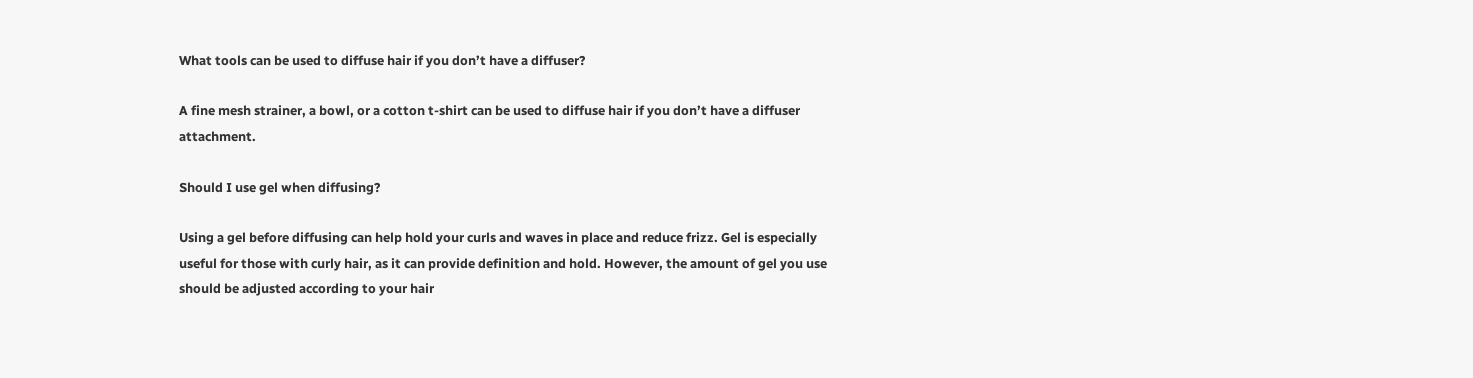What tools can be used to diffuse hair if you don’t have a diffuser?

A fine mesh strainer, a bowl, or a cotton t-shirt can be used to diffuse hair if you don’t have a diffuser attachment.

Should I use gel when diffusing?

Using a gel before diffusing can help hold your curls and waves in place and reduce frizz. Gel is especially useful for those with curly hair, as it can provide definition and hold. However, the amount of gel you use should be adjusted according to your hair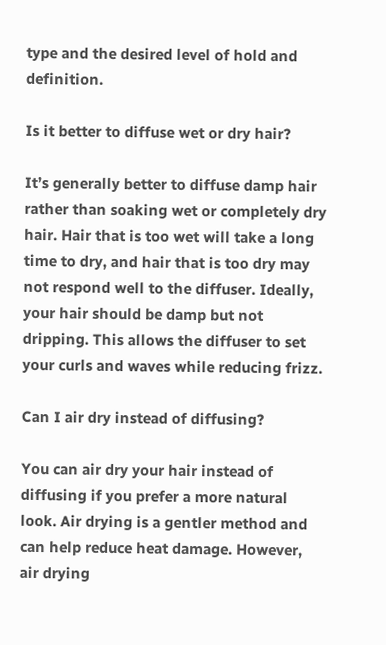type and the desired level of hold and definition.

Is it better to diffuse wet or dry hair?

It’s generally better to diffuse damp hair rather than soaking wet or completely dry hair. Hair that is too wet will take a long time to dry, and hair that is too dry may not respond well to the diffuser. Ideally, your hair should be damp but not dripping. This allows the diffuser to set your curls and waves while reducing frizz.

Can I air dry instead of diffusing?

You can air dry your hair instead of diffusing if you prefer a more natural look. Air drying is a gentler method and can help reduce heat damage. However, air drying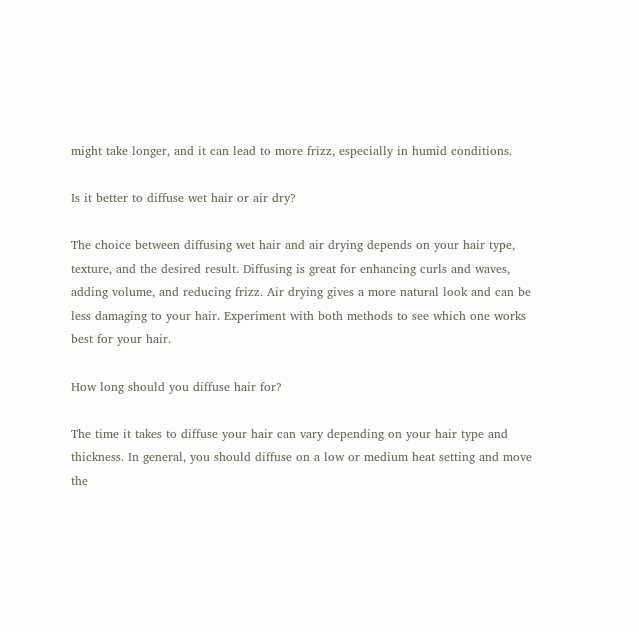might take longer, and it can lead to more frizz, especially in humid conditions.

Is it better to diffuse wet hair or air dry?

The choice between diffusing wet hair and air drying depends on your hair type, texture, and the desired result. Diffusing is great for enhancing curls and waves, adding volume, and reducing frizz. Air drying gives a more natural look and can be less damaging to your hair. Experiment with both methods to see which one works best for your hair.

How long should you diffuse hair for?

The time it takes to diffuse your hair can vary depending on your hair type and thickness. In general, you should diffuse on a low or medium heat setting and move the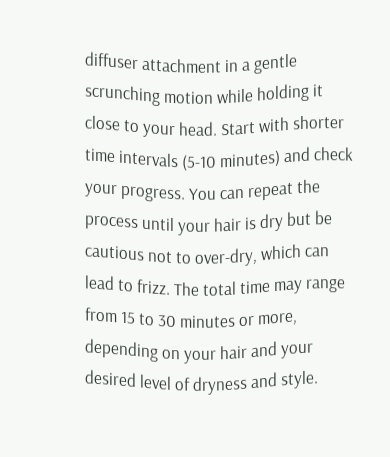diffuser attachment in a gentle scrunching motion while holding it close to your head. Start with shorter time intervals (5-10 minutes) and check your progress. You can repeat the process until your hair is dry but be cautious not to over-dry, which can lead to frizz. The total time may range from 15 to 30 minutes or more, depending on your hair and your desired level of dryness and style.